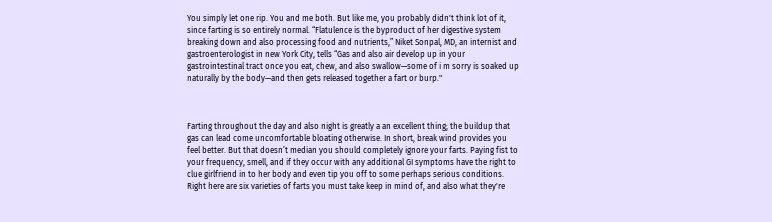You simply let one rip. You and me both. But like me, you probably didn't think lot of it, since farting is so entirely normal. “Flatulence is the byproduct of her digestive system breaking down and also processing food and nutrients,” Niket Sonpal, MD, an internist and gastroenterologist in new York City, tells “Gas and also air develop up in your gastrointestinal tract once you eat, chew, and also swallow—some of i m sorry is soaked up naturally by the body—and then gets released together a fart or burp."



Farting throughout the day and also night is greatly a an excellent thing; the buildup that gas can lead come uncomfortable bloating otherwise. In short, break wind provides you feel better. But that doesn’t median you should completely ignore your farts. Paying fist to your frequency, smell, and if they occur with any additional GI symptoms have the right to clue girlfriend in to her body and even tip you off to some perhaps serious conditions. Right here are six varieties of farts you must take keep in mind of, and also what they're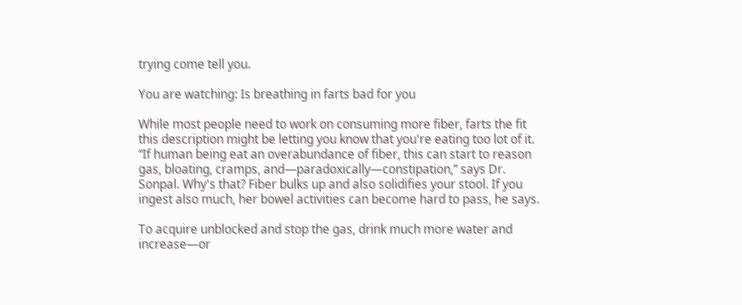trying come tell you.

You are watching: Is breathing in farts bad for you

While most people need to work on consuming more fiber, farts the fit this description might be letting you know that you're eating too lot of it. “If human being eat an overabundance of fiber, this can start to reason gas, bloating, cramps, and—paradoxically—constipation,” says Dr. Sonpal. Why's that? Fiber bulks up and also solidifies your stool. If you ingest also much, her bowel activities can become hard to pass, he says.

To acquire unblocked and stop the gas, drink much more water and increase—or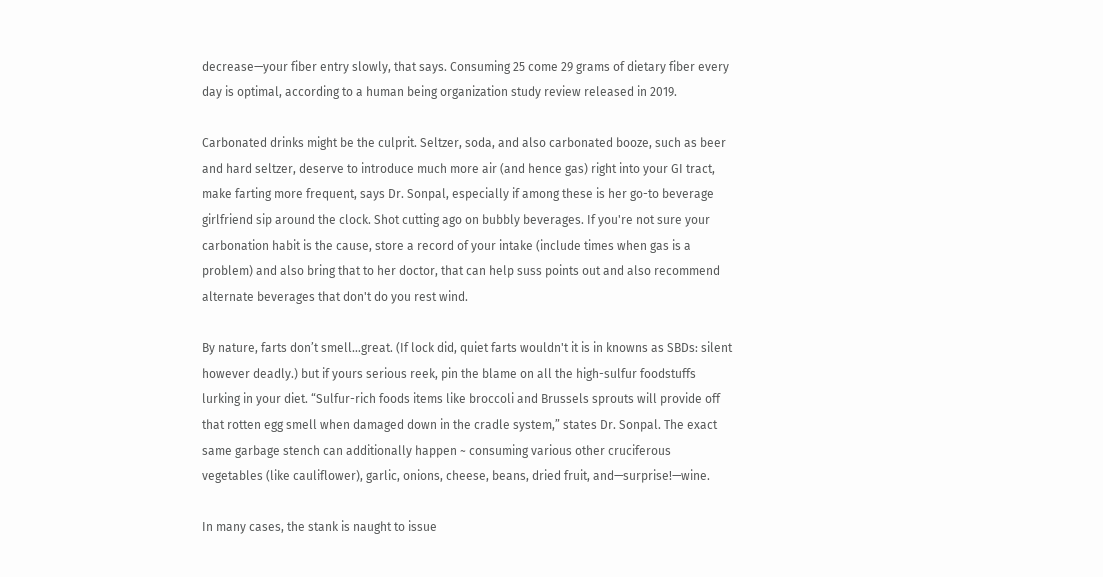decrease—your fiber entry slowly, that says. Consuming 25 come 29 grams of dietary fiber every day is optimal, according to a human being organization study review released in 2019.

Carbonated drinks might be the culprit. Seltzer, soda, and also carbonated booze, such as beer and hard seltzer, deserve to introduce much more air (and hence gas) right into your GI tract, make farting more frequent, says Dr. Sonpal, especially if among these is her go-to beverage girlfriend sip around the clock. Shot cutting ago on bubbly beverages. If you're not sure your carbonation habit is the cause, store a record of your intake (include times when gas is a problem) and also bring that to her doctor, that can help suss points out and also recommend alternate beverages that don't do you rest wind.

By nature, farts don’t smell…great. (If lock did, quiet farts wouldn't it is in knowns as SBDs: silent however deadly.) but if yours serious reek, pin the blame on all the high-sulfur foodstuffs lurking in your diet. “Sulfur-rich foods items like broccoli and Brussels sprouts will provide off that rotten egg smell when damaged down in the cradle system,” states Dr. Sonpal. The exact same garbage stench can additionally happen ~ consuming various other cruciferous vegetables (like cauliflower), garlic, onions, cheese, beans, dried fruit, and—surprise!—wine.

In many cases, the stank is naught to issue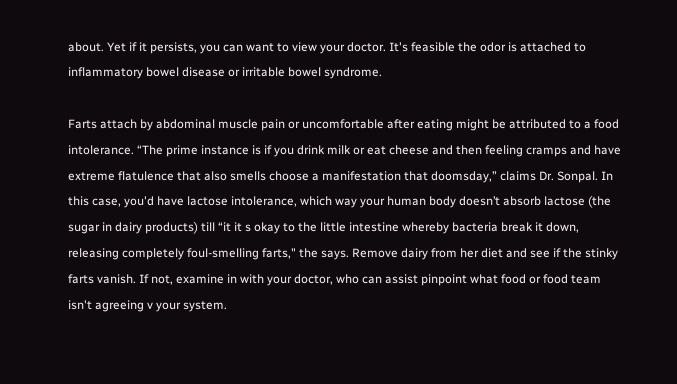about. Yet if it persists, you can want to view your doctor. It's feasible the odor is attached to inflammatory bowel disease or irritable bowel syndrome.

Farts attach by abdominal muscle pain or uncomfortable after eating might be attributed to a food intolerance. “The prime instance is if you drink milk or eat cheese and then feeling cramps and have extreme flatulence that also smells choose a manifestation that doomsday,” claims Dr. Sonpal. In this case, you'd have lactose intolerance, which way your human body doesn’t absorb lactose (the sugar in dairy products) till “it it s okay to the little intestine whereby bacteria break it down, releasing completely foul-smelling farts," the says. Remove dairy from her diet and see if the stinky farts vanish. If not, examine in with your doctor, who can assist pinpoint what food or food team isn't agreeing v your system.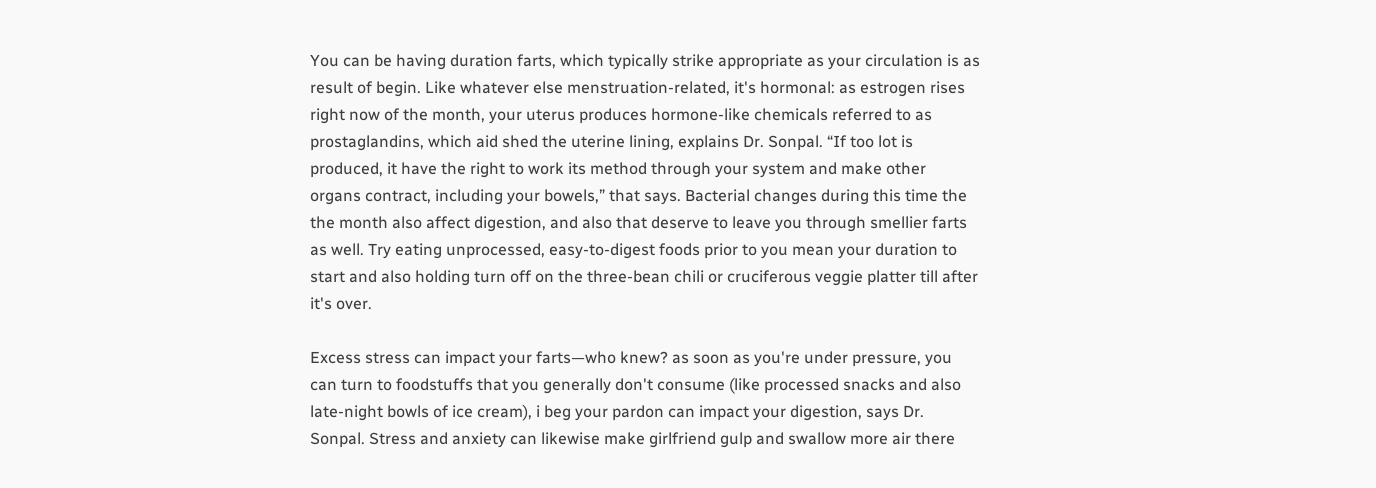You can be having duration farts, which typically strike appropriate as your circulation is as result of begin. Like whatever else menstruation-related, it's hormonal: as estrogen rises right now of the month, your uterus produces hormone-like chemicals referred to as prostaglandins, which aid shed the uterine lining, explains Dr. Sonpal. “If too lot is produced, it have the right to work its method through your system and make other organs contract, including your bowels,” that says. Bacterial changes during this time the the month also affect digestion, and also that deserve to leave you through smellier farts as well. Try eating unprocessed, easy-to-digest foods prior to you mean your duration to start and also holding turn off on the three-bean chili or cruciferous veggie platter till after it's over.

Excess stress can impact your farts—who knew? as soon as you're under pressure, you can turn to foodstuffs that you generally don't consume (like processed snacks and also late-night bowls of ice cream), i beg your pardon can impact your digestion, says Dr. Sonpal. Stress and anxiety can likewise make girlfriend gulp and swallow more air there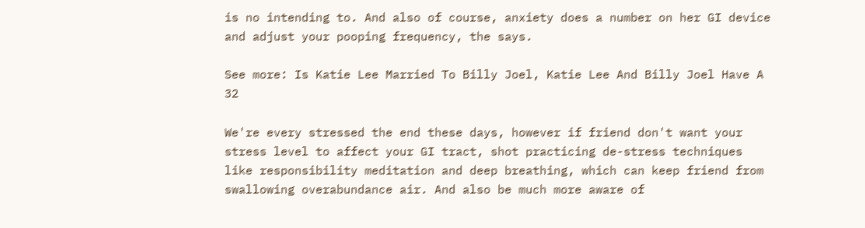is no intending to. And also of course, anxiety does a number on her GI device and adjust your pooping frequency, the says.

See more: Is Katie Lee Married To Billy Joel, Katie Lee And Billy Joel Have A 32

We're every stressed the end these days, however if friend don't want your stress level to affect your GI tract, shot practicing de-stress techniques like responsibility meditation and deep breathing, which can keep friend from swallowing overabundance air. And also be much more aware of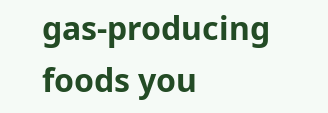gas-producing foods you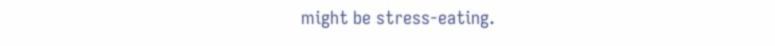might be stress-eating.